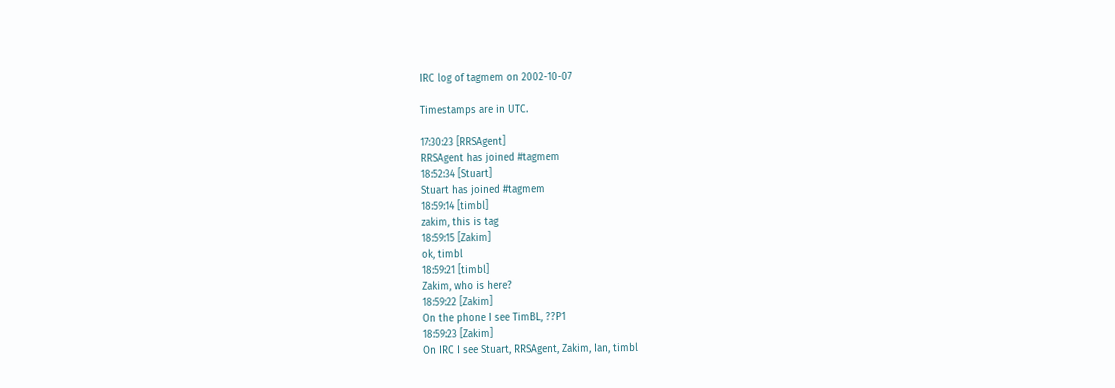IRC log of tagmem on 2002-10-07

Timestamps are in UTC.

17:30:23 [RRSAgent]
RRSAgent has joined #tagmem
18:52:34 [Stuart]
Stuart has joined #tagmem
18:59:14 [timbl]
zakim, this is tag
18:59:15 [Zakim]
ok, timbl
18:59:21 [timbl]
Zakim, who is here?
18:59:22 [Zakim]
On the phone I see TimBL, ??P1
18:59:23 [Zakim]
On IRC I see Stuart, RRSAgent, Zakim, Ian, timbl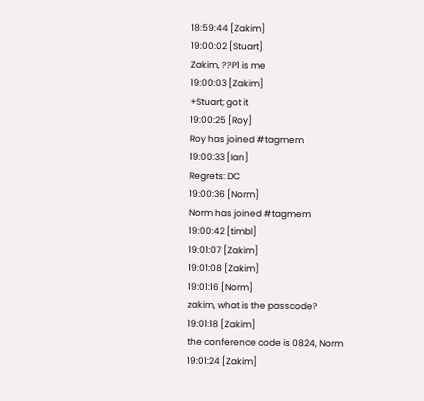18:59:44 [Zakim]
19:00:02 [Stuart]
Zakim, ??P1 is me
19:00:03 [Zakim]
+Stuart; got it
19:00:25 [Roy]
Roy has joined #tagmem
19:00:33 [Ian]
Regrets: DC
19:00:36 [Norm]
Norm has joined #tagmem
19:00:42 [timbl]
19:01:07 [Zakim]
19:01:08 [Zakim]
19:01:16 [Norm]
zakim, what is the passcode?
19:01:18 [Zakim]
the conference code is 0824, Norm
19:01:24 [Zakim]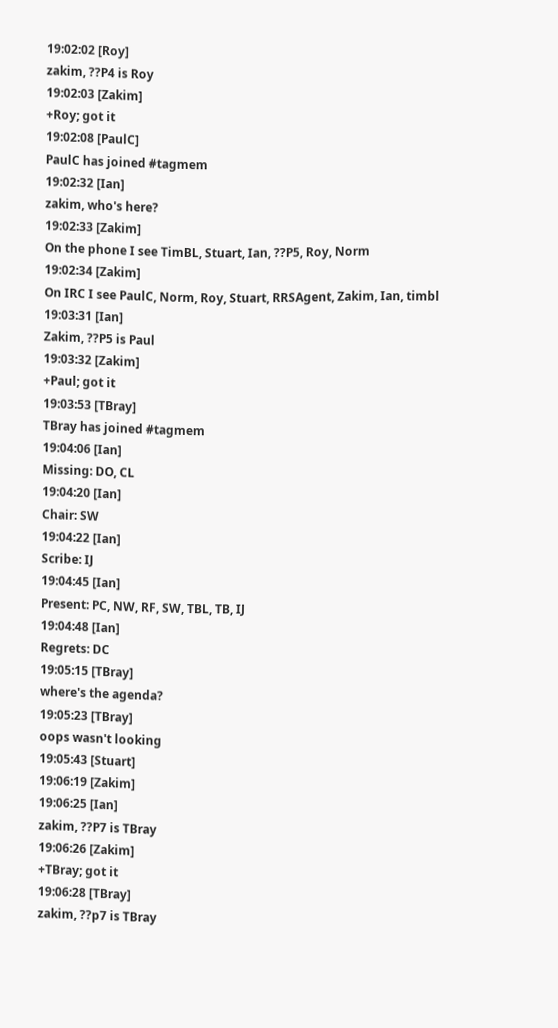19:02:02 [Roy]
zakim, ??P4 is Roy
19:02:03 [Zakim]
+Roy; got it
19:02:08 [PaulC]
PaulC has joined #tagmem
19:02:32 [Ian]
zakim, who's here?
19:02:33 [Zakim]
On the phone I see TimBL, Stuart, Ian, ??P5, Roy, Norm
19:02:34 [Zakim]
On IRC I see PaulC, Norm, Roy, Stuart, RRSAgent, Zakim, Ian, timbl
19:03:31 [Ian]
Zakim, ??P5 is Paul
19:03:32 [Zakim]
+Paul; got it
19:03:53 [TBray]
TBray has joined #tagmem
19:04:06 [Ian]
Missing: DO, CL
19:04:20 [Ian]
Chair: SW
19:04:22 [Ian]
Scribe: IJ
19:04:45 [Ian]
Present: PC, NW, RF, SW, TBL, TB, IJ
19:04:48 [Ian]
Regrets: DC
19:05:15 [TBray]
where's the agenda?
19:05:23 [TBray]
oops wasn't looking
19:05:43 [Stuart]
19:06:19 [Zakim]
19:06:25 [Ian]
zakim, ??P7 is TBray
19:06:26 [Zakim]
+TBray; got it
19:06:28 [TBray]
zakim, ??p7 is TBray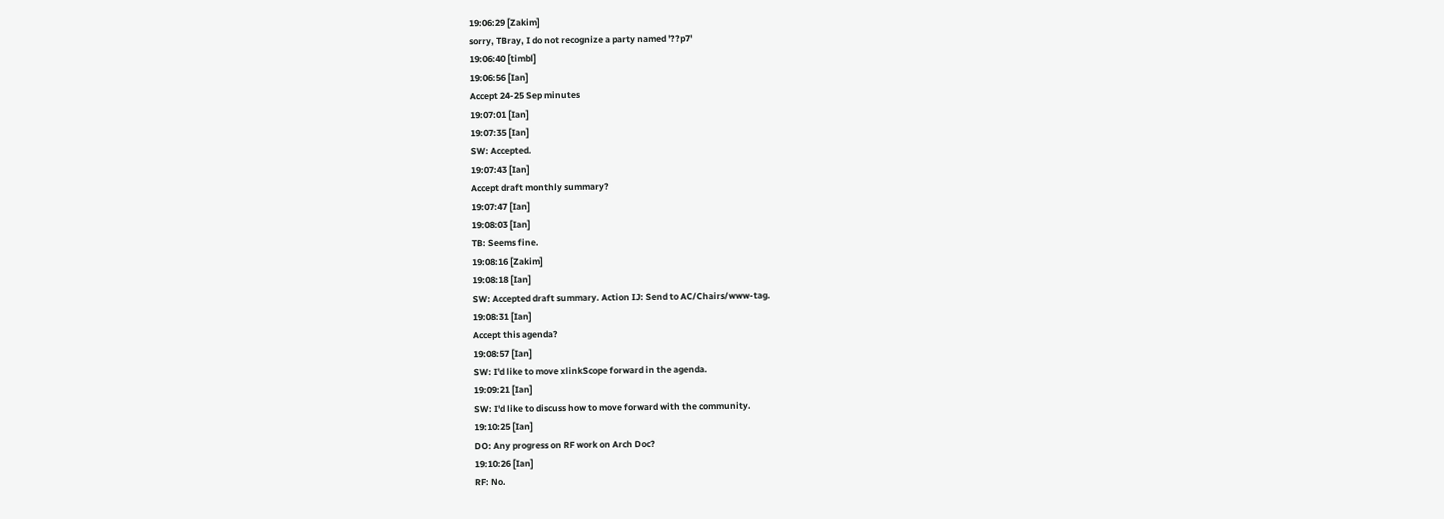19:06:29 [Zakim]
sorry, TBray, I do not recognize a party named '??p7'
19:06:40 [timbl]
19:06:56 [Ian]
Accept 24-25 Sep minutes
19:07:01 [Ian]
19:07:35 [Ian]
SW: Accepted.
19:07:43 [Ian]
Accept draft monthly summary?
19:07:47 [Ian]
19:08:03 [Ian]
TB: Seems fine.
19:08:16 [Zakim]
19:08:18 [Ian]
SW: Accepted draft summary. Action IJ: Send to AC/Chairs/www-tag.
19:08:31 [Ian]
Accept this agenda?
19:08:57 [Ian]
SW: I'd like to move xlinkScope forward in the agenda.
19:09:21 [Ian]
SW: I'd like to discuss how to move forward with the community.
19:10:25 [Ian]
DO: Any progress on RF work on Arch Doc?
19:10:26 [Ian]
RF: No.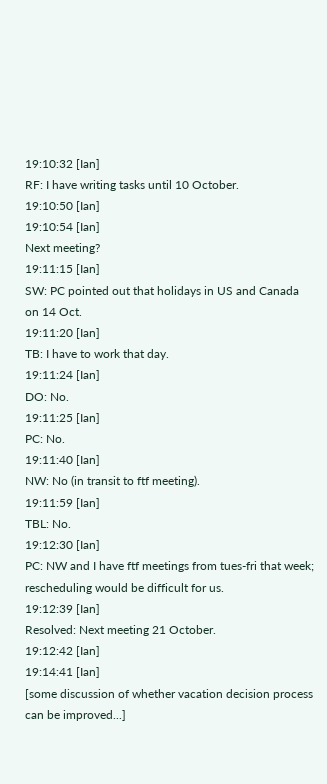19:10:32 [Ian]
RF: I have writing tasks until 10 October.
19:10:50 [Ian]
19:10:54 [Ian]
Next meeting?
19:11:15 [Ian]
SW: PC pointed out that holidays in US and Canada on 14 Oct.
19:11:20 [Ian]
TB: I have to work that day.
19:11:24 [Ian]
DO: No.
19:11:25 [Ian]
PC: No.
19:11:40 [Ian]
NW: No (in transit to ftf meeting).
19:11:59 [Ian]
TBL: No.
19:12:30 [Ian]
PC: NW and I have ftf meetings from tues-fri that week; rescheduling would be difficult for us.
19:12:39 [Ian]
Resolved: Next meeting 21 October.
19:12:42 [Ian]
19:14:41 [Ian]
[some discussion of whether vacation decision process can be improved...]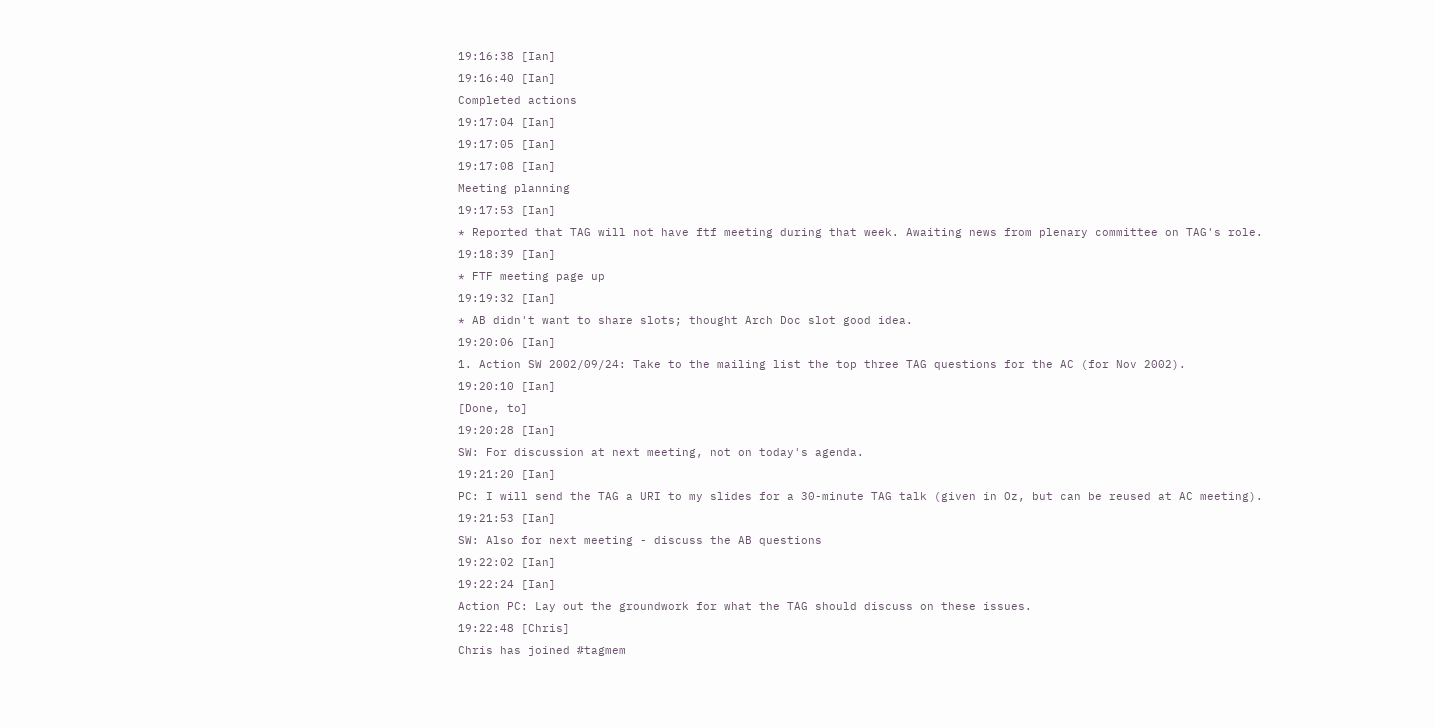19:16:38 [Ian]
19:16:40 [Ian]
Completed actions
19:17:04 [Ian]
19:17:05 [Ian]
19:17:08 [Ian]
Meeting planning
19:17:53 [Ian]
* Reported that TAG will not have ftf meeting during that week. Awaiting news from plenary committee on TAG's role.
19:18:39 [Ian]
* FTF meeting page up
19:19:32 [Ian]
* AB didn't want to share slots; thought Arch Doc slot good idea.
19:20:06 [Ian]
1. Action SW 2002/09/24: Take to the mailing list the top three TAG questions for the AC (for Nov 2002).
19:20:10 [Ian]
[Done, to]
19:20:28 [Ian]
SW: For discussion at next meeting, not on today's agenda.
19:21:20 [Ian]
PC: I will send the TAG a URI to my slides for a 30-minute TAG talk (given in Oz, but can be reused at AC meeting).
19:21:53 [Ian]
SW: Also for next meeting - discuss the AB questions
19:22:02 [Ian]
19:22:24 [Ian]
Action PC: Lay out the groundwork for what the TAG should discuss on these issues.
19:22:48 [Chris]
Chris has joined #tagmem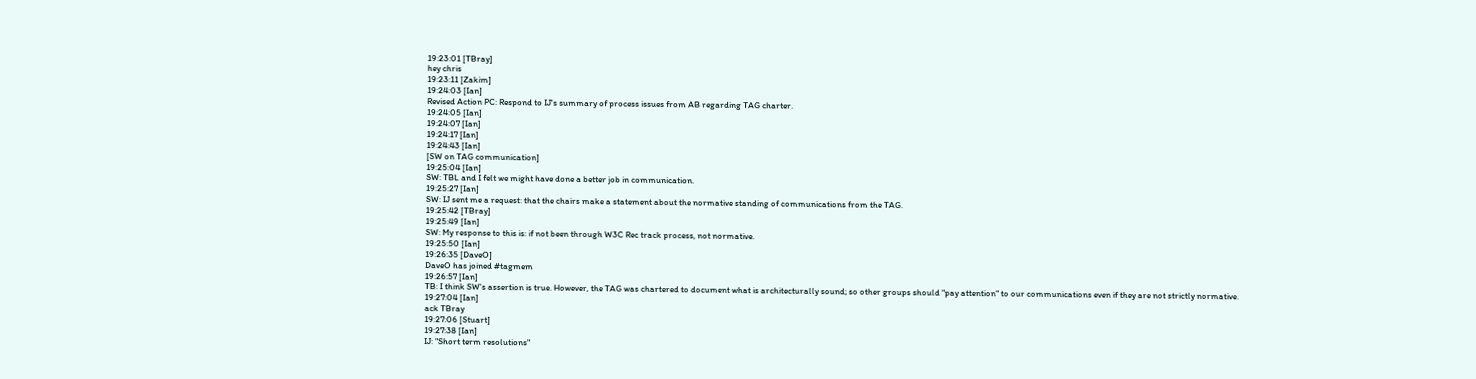19:23:01 [TBray]
hey chris
19:23:11 [Zakim]
19:24:03 [Ian]
Revised Action PC: Respond to IJ's summary of process issues from AB regarding TAG charter.
19:24:05 [Ian]
19:24:07 [Ian]
19:24:17 [Ian]
19:24:43 [Ian]
[SW on TAG communication]
19:25:04 [Ian]
SW: TBL and I felt we might have done a better job in communication.
19:25:27 [Ian]
SW: IJ sent me a request: that the chairs make a statement about the normative standing of communications from the TAG.
19:25:42 [TBray]
19:25:49 [Ian]
SW: My response to this is: if not been through W3C Rec track process, not normative.
19:25:50 [Ian]
19:26:35 [DaveO]
DaveO has joined #tagmem
19:26:57 [Ian]
TB: I think SW's assertion is true. However, the TAG was chartered to document what is architecturally sound; so other groups should "pay attention" to our communications even if they are not strictly normative.
19:27:04 [Ian]
ack TBray
19:27:06 [Stuart]
19:27:38 [Ian]
IJ: "Short term resolutions"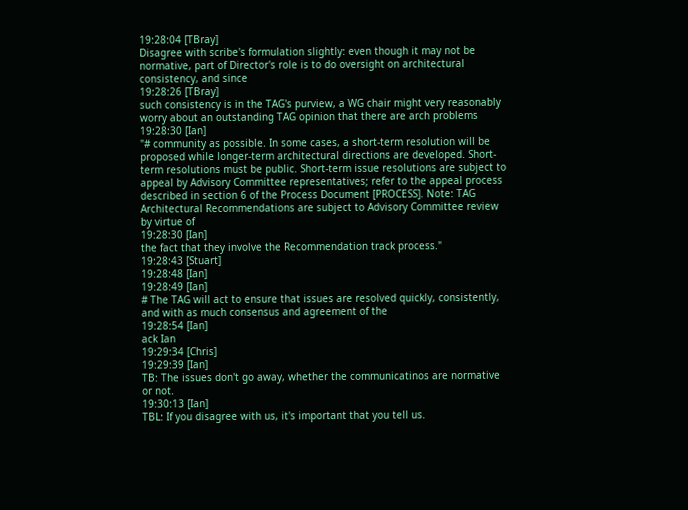19:28:04 [TBray]
Disagree with scribe's formulation slightly: even though it may not be normative, part of Director's role is to do oversight on architectural consistency, and since
19:28:26 [TBray]
such consistency is in the TAG's purview, a WG chair might very reasonably worry about an outstanding TAG opinion that there are arch problems
19:28:30 [Ian]
"# community as possible. In some cases, a short-term resolution will be proposed while longer-term architectural directions are developed. Short-term resolutions must be public. Short-term issue resolutions are subject to appeal by Advisory Committee representatives; refer to the appeal process described in section 6 of the Process Document [PROCESS]. Note: TAG Architectural Recommendations are subject to Advisory Committee review by virtue of
19:28:30 [Ian]
the fact that they involve the Recommendation track process."
19:28:43 [Stuart]
19:28:48 [Ian]
19:28:49 [Ian]
# The TAG will act to ensure that issues are resolved quickly, consistently, and with as much consensus and agreement of the
19:28:54 [Ian]
ack Ian
19:29:34 [Chris]
19:29:39 [Ian]
TB: The issues don't go away, whether the communicatinos are normative or not.
19:30:13 [Ian]
TBL: If you disagree with us, it's important that you tell us.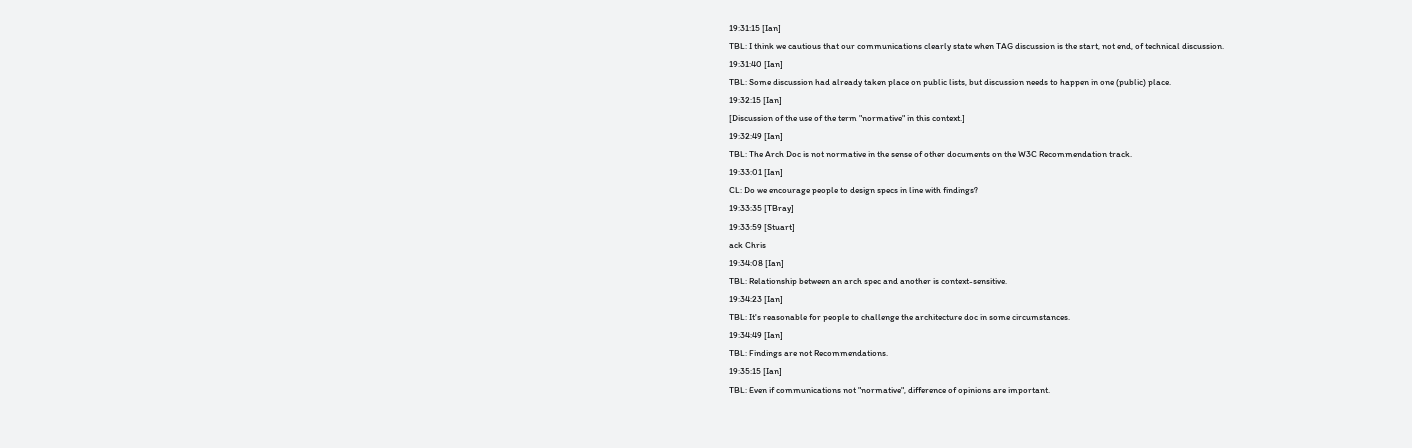19:31:15 [Ian]
TBL: I think we cautious that our communications clearly state when TAG discussion is the start, not end, of technical discussion.
19:31:40 [Ian]
TBL: Some discussion had already taken place on public lists, but discussion needs to happen in one (public) place.
19:32:15 [Ian]
[Discussion of the use of the term "normative" in this context.]
19:32:49 [Ian]
TBL: The Arch Doc is not normative in the sense of other documents on the W3C Recommendation track.
19:33:01 [Ian]
CL: Do we encourage people to design specs in line with findings?
19:33:35 [TBray]
19:33:59 [Stuart]
ack Chris
19:34:08 [Ian]
TBL: Relationship between an arch spec and another is context-sensitive.
19:34:23 [Ian]
TBL: It's reasonable for people to challenge the architecture doc in some circumstances.
19:34:49 [Ian]
TBL: Findings are not Recommendations.
19:35:15 [Ian]
TBL: Even if communications not "normative", difference of opinions are important.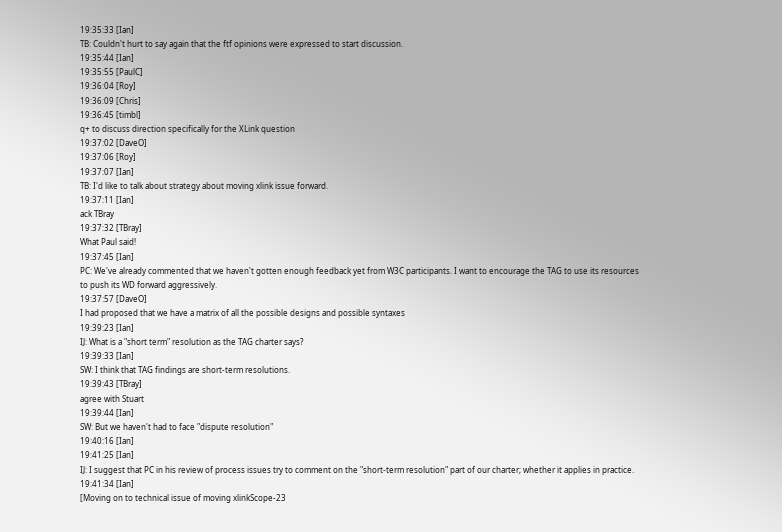19:35:33 [Ian]
TB: Couldn't hurt to say again that the ftf opinions were expressed to start discussion.
19:35:44 [Ian]
19:35:55 [PaulC]
19:36:04 [Roy]
19:36:09 [Chris]
19:36:45 [timbl]
q+ to discuss direction specifically for the XLink question
19:37:02 [DaveO]
19:37:06 [Roy]
19:37:07 [Ian]
TB: I'd like to talk about strategy about moving xlink issue forward.
19:37:11 [Ian]
ack TBray
19:37:32 [TBray]
What Paul said!
19:37:45 [Ian]
PC: We've already commented that we haven't gotten enough feedback yet from W3C participants. I want to encourage the TAG to use its resources to push its WD forward aggressively.
19:37:57 [DaveO]
I had proposed that we have a matrix of all the possible designs and possible syntaxes
19:39:23 [Ian]
IJ: What is a "short term" resolution as the TAG charter says?
19:39:33 [Ian]
SW: I think that TAG findings are short-term resolutions.
19:39:43 [TBray]
agree with Stuart
19:39:44 [Ian]
SW: But we haven't had to face "dispute resolution"
19:40:16 [Ian]
19:41:25 [Ian]
IJ: I suggest that PC in his review of process issues try to comment on the "short-term resolution" part of our charter; whether it applies in practice.
19:41:34 [Ian]
[Moving on to technical issue of moving xlinkScope-23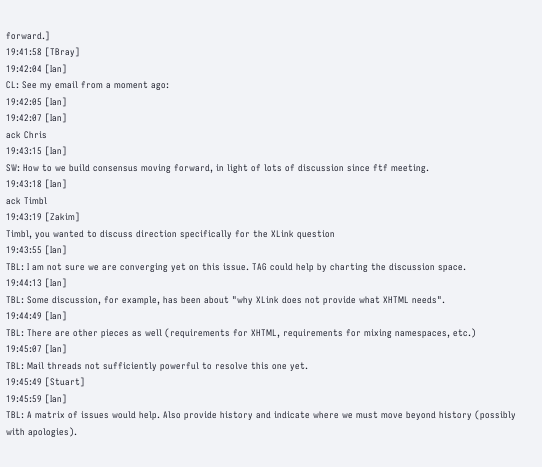forward.]
19:41:58 [TBray]
19:42:04 [Ian]
CL: See my email from a moment ago:
19:42:05 [Ian]
19:42:07 [Ian]
ack Chris
19:43:15 [Ian]
SW: How to we build consensus moving forward, in light of lots of discussion since ftf meeting.
19:43:18 [Ian]
ack Timbl
19:43:19 [Zakim]
Timbl, you wanted to discuss direction specifically for the XLink question
19:43:55 [Ian]
TBL: I am not sure we are converging yet on this issue. TAG could help by charting the discussion space.
19:44:13 [Ian]
TBL: Some discussion, for example, has been about "why XLink does not provide what XHTML needs".
19:44:49 [Ian]
TBL: There are other pieces as well (requirements for XHTML, requirements for mixing namespaces, etc.)
19:45:07 [Ian]
TBL: Mail threads not sufficiently powerful to resolve this one yet.
19:45:49 [Stuart]
19:45:59 [Ian]
TBL: A matrix of issues would help. Also provide history and indicate where we must move beyond history (possibly with apologies).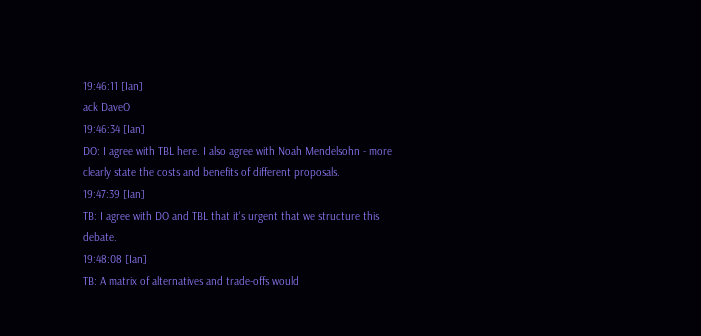19:46:11 [Ian]
ack DaveO
19:46:34 [Ian]
DO: I agree with TBL here. I also agree with Noah Mendelsohn - more clearly state the costs and benefits of different proposals.
19:47:39 [Ian]
TB: I agree with DO and TBL that it's urgent that we structure this debate.
19:48:08 [Ian]
TB: A matrix of alternatives and trade-offs would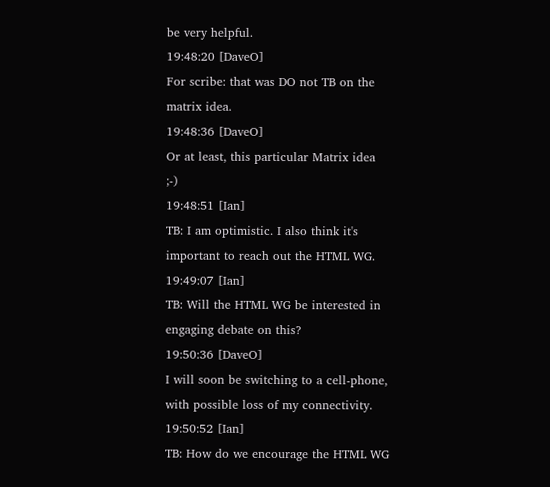be very helpful.
19:48:20 [DaveO]
For scribe: that was DO not TB on the matrix idea.
19:48:36 [DaveO]
Or at least, this particular Matrix idea ;-)
19:48:51 [Ian]
TB: I am optimistic. I also think it's important to reach out the HTML WG.
19:49:07 [Ian]
TB: Will the HTML WG be interested in engaging debate on this?
19:50:36 [DaveO]
I will soon be switching to a cell-phone, with possible loss of my connectivity.
19:50:52 [Ian]
TB: How do we encourage the HTML WG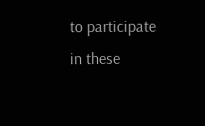to participate in these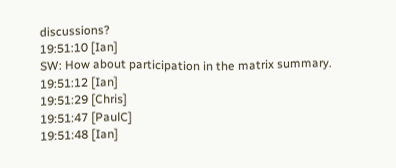discussions?
19:51:10 [Ian]
SW: How about participation in the matrix summary.
19:51:12 [Ian]
19:51:29 [Chris]
19:51:47 [PaulC]
19:51:48 [Ian]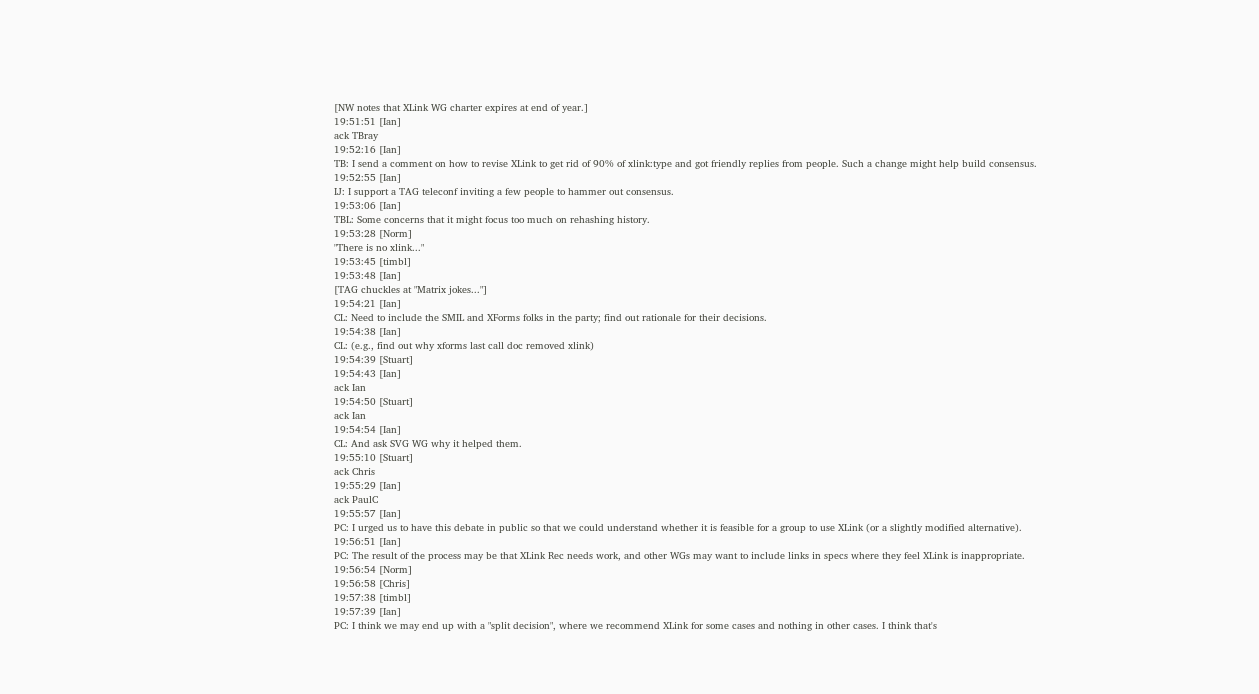[NW notes that XLink WG charter expires at end of year.]
19:51:51 [Ian]
ack TBray
19:52:16 [Ian]
TB: I send a comment on how to revise XLink to get rid of 90% of xlink:type and got friendly replies from people. Such a change might help build consensus.
19:52:55 [Ian]
IJ: I support a TAG teleconf inviting a few people to hammer out consensus.
19:53:06 [Ian]
TBL: Some concerns that it might focus too much on rehashing history.
19:53:28 [Norm]
"There is no xlink..."
19:53:45 [timbl]
19:53:48 [Ian]
[TAG chuckles at "Matrix jokes..."]
19:54:21 [Ian]
CL: Need to include the SMIL and XForms folks in the party; find out rationale for their decisions.
19:54:38 [Ian]
CL: (e.g., find out why xforms last call doc removed xlink)
19:54:39 [Stuart]
19:54:43 [Ian]
ack Ian
19:54:50 [Stuart]
ack Ian
19:54:54 [Ian]
CL: And ask SVG WG why it helped them.
19:55:10 [Stuart]
ack Chris
19:55:29 [Ian]
ack PaulC
19:55:57 [Ian]
PC: I urged us to have this debate in public so that we could understand whether it is feasible for a group to use XLink (or a slightly modified alternative).
19:56:51 [Ian]
PC: The result of the process may be that XLink Rec needs work, and other WGs may want to include links in specs where they feel XLink is inappropriate.
19:56:54 [Norm]
19:56:58 [Chris]
19:57:38 [timbl]
19:57:39 [Ian]
PC: I think we may end up with a "split decision", where we recommend XLink for some cases and nothing in other cases. I think that's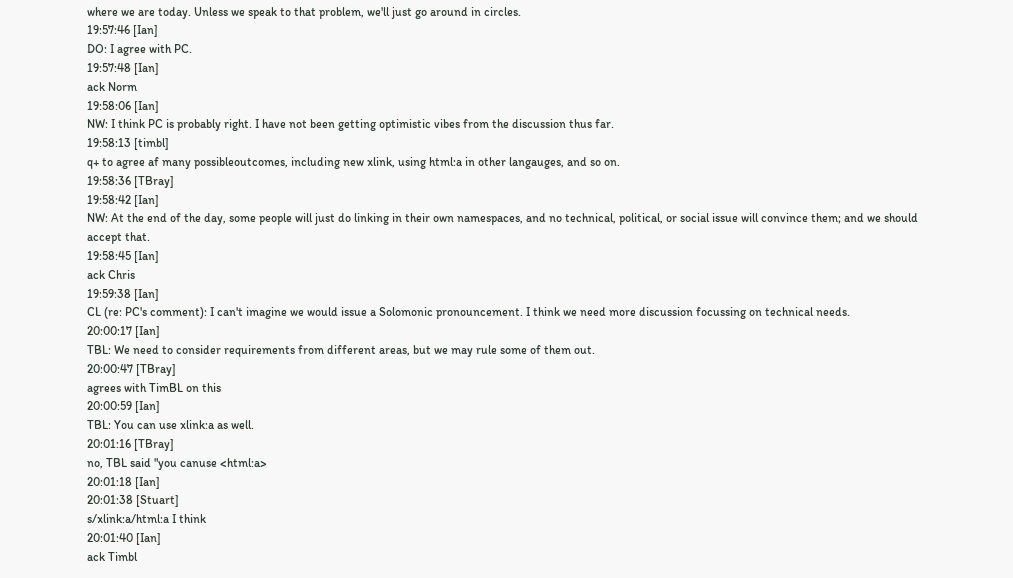where we are today. Unless we speak to that problem, we'll just go around in circles.
19:57:46 [Ian]
DO: I agree with PC.
19:57:48 [Ian]
ack Norm
19:58:06 [Ian]
NW: I think PC is probably right. I have not been getting optimistic vibes from the discussion thus far.
19:58:13 [timbl]
q+ to agree af many possibleoutcomes, including new xlink, using html:a in other langauges, and so on.
19:58:36 [TBray]
19:58:42 [Ian]
NW: At the end of the day, some people will just do linking in their own namespaces, and no technical, political, or social issue will convince them; and we should accept that.
19:58:45 [Ian]
ack Chris
19:59:38 [Ian]
CL (re: PC's comment): I can't imagine we would issue a Solomonic pronouncement. I think we need more discussion focussing on technical needs.
20:00:17 [Ian]
TBL: We need to consider requirements from different areas, but we may rule some of them out.
20:00:47 [TBray]
agrees with TimBL on this
20:00:59 [Ian]
TBL: You can use xlink:a as well.
20:01:16 [TBray]
no, TBL said "you canuse <html:a>
20:01:18 [Ian]
20:01:38 [Stuart]
s/xlink:a/html:a I think
20:01:40 [Ian]
ack Timbl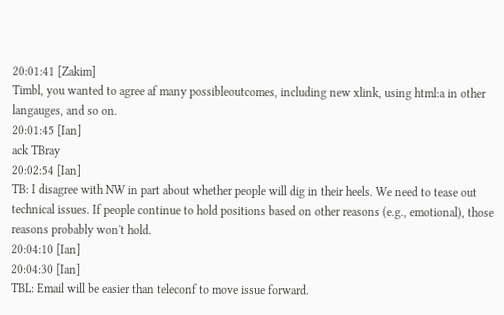20:01:41 [Zakim]
Timbl, you wanted to agree af many possibleoutcomes, including new xlink, using html:a in other langauges, and so on.
20:01:45 [Ian]
ack TBray
20:02:54 [Ian]
TB: I disagree with NW in part about whether people will dig in their heels. We need to tease out technical issues. If people continue to hold positions based on other reasons (e.g., emotional), those reasons probably won't hold.
20:04:10 [Ian]
20:04:30 [Ian]
TBL: Email will be easier than teleconf to move issue forward.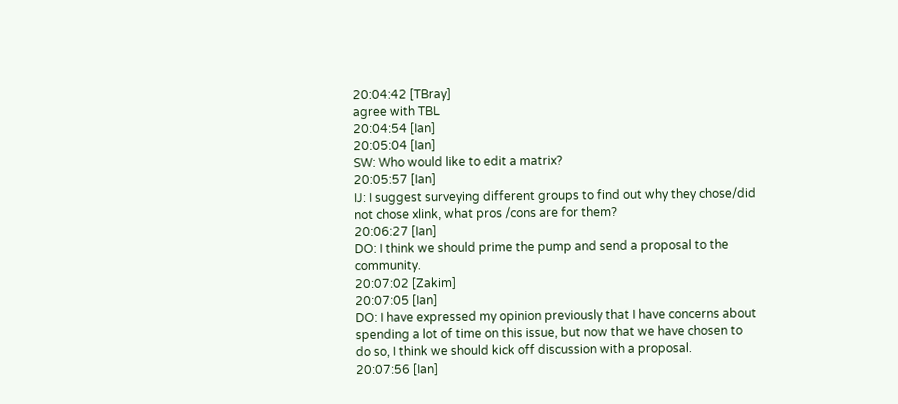20:04:42 [TBray]
agree with TBL
20:04:54 [Ian]
20:05:04 [Ian]
SW: Who would like to edit a matrix?
20:05:57 [Ian]
IJ: I suggest surveying different groups to find out why they chose/did not chose xlink, what pros /cons are for them?
20:06:27 [Ian]
DO: I think we should prime the pump and send a proposal to the community.
20:07:02 [Zakim]
20:07:05 [Ian]
DO: I have expressed my opinion previously that I have concerns about spending a lot of time on this issue, but now that we have chosen to do so, I think we should kick off discussion with a proposal.
20:07:56 [Ian]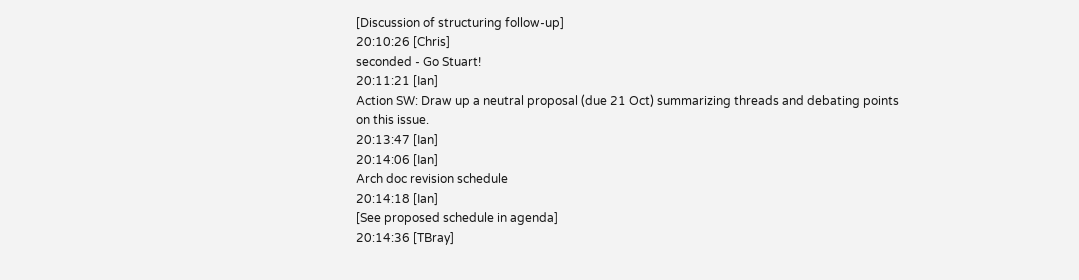[Discussion of structuring follow-up]
20:10:26 [Chris]
seconded - Go Stuart!
20:11:21 [Ian]
Action SW: Draw up a neutral proposal (due 21 Oct) summarizing threads and debating points on this issue.
20:13:47 [Ian]
20:14:06 [Ian]
Arch doc revision schedule
20:14:18 [Ian]
[See proposed schedule in agenda]
20:14:36 [TBray]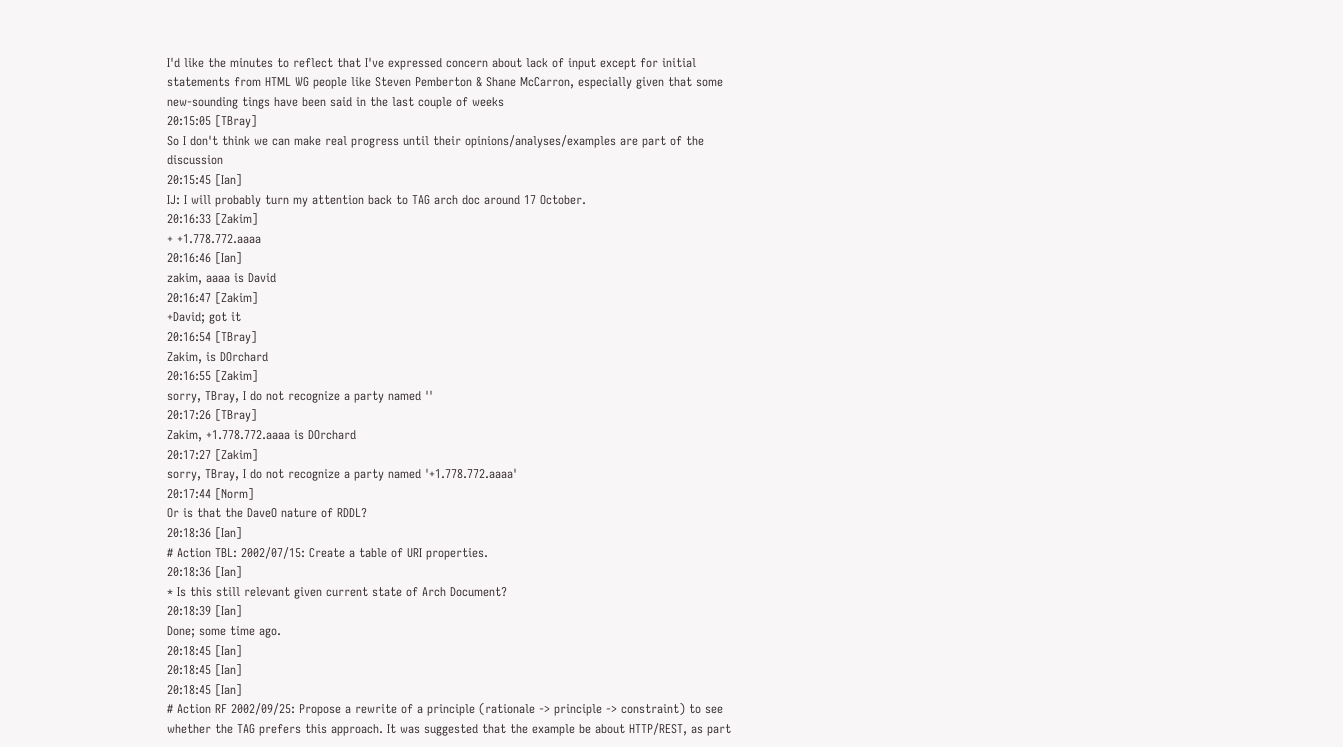I'd like the minutes to reflect that I've expressed concern about lack of input except for initial statements from HTML WG people like Steven Pemberton & Shane McCarron, especially given that some new-sounding tings have been said in the last couple of weeks
20:15:05 [TBray]
So I don't think we can make real progress until their opinions/analyses/examples are part of the discussion
20:15:45 [Ian]
IJ: I will probably turn my attention back to TAG arch doc around 17 October.
20:16:33 [Zakim]
+ +1.778.772.aaaa
20:16:46 [Ian]
zakim, aaaa is David
20:16:47 [Zakim]
+David; got it
20:16:54 [TBray]
Zakim, is DOrchard
20:16:55 [Zakim]
sorry, TBray, I do not recognize a party named ''
20:17:26 [TBray]
Zakim, +1.778.772.aaaa is DOrchard
20:17:27 [Zakim]
sorry, TBray, I do not recognize a party named '+1.778.772.aaaa'
20:17:44 [Norm]
Or is that the DaveO nature of RDDL?
20:18:36 [Ian]
# Action TBL: 2002/07/15: Create a table of URI properties.
20:18:36 [Ian]
* Is this still relevant given current state of Arch Document?
20:18:39 [Ian]
Done; some time ago.
20:18:45 [Ian]
20:18:45 [Ian]
20:18:45 [Ian]
# Action RF 2002/09/25: Propose a rewrite of a principle (rationale -> principle -> constraint) to see whether the TAG prefers this approach. It was suggested that the example be about HTTP/REST, as part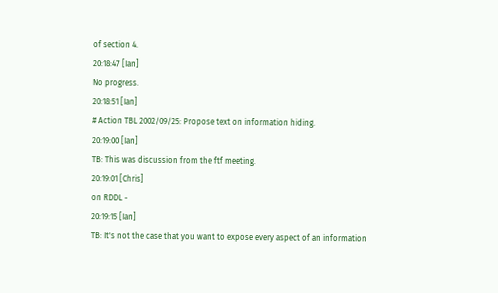of section 4.
20:18:47 [Ian]
No progress.
20:18:51 [Ian]
# Action TBL 2002/09/25: Propose text on information hiding.
20:19:00 [Ian]
TB: This was discussion from the ftf meeting.
20:19:01 [Chris]
on RDDL -
20:19:15 [Ian]
TB: It's not the case that you want to expose every aspect of an information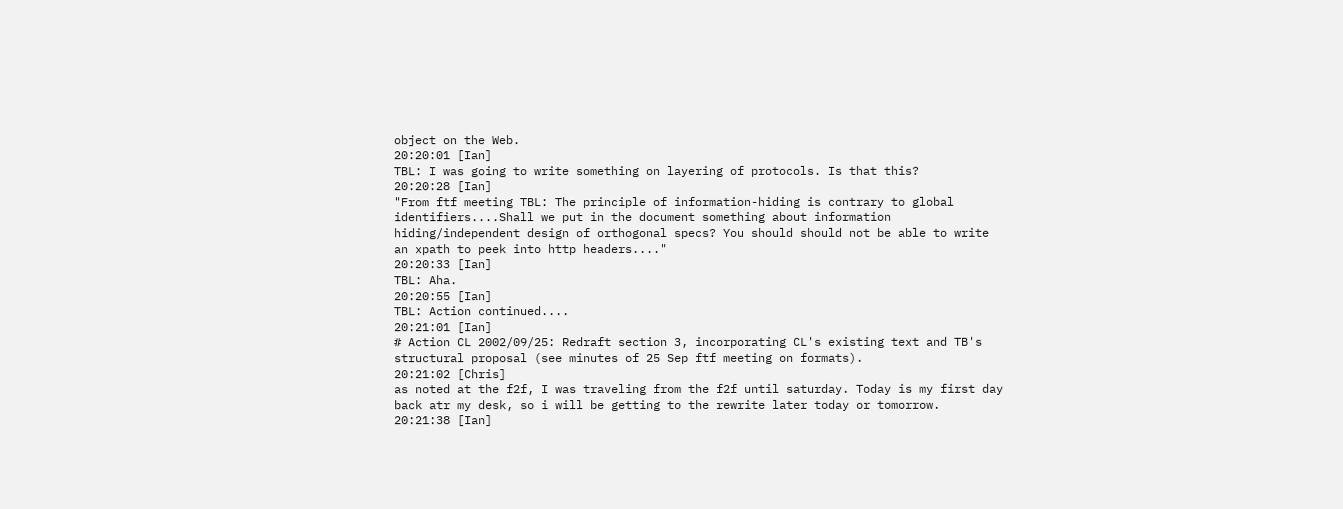object on the Web.
20:20:01 [Ian]
TBL: I was going to write something on layering of protocols. Is that this?
20:20:28 [Ian]
"From ftf meeting TBL: The principle of information-hiding is contrary to global identifiers....Shall we put in the document something about information hiding/independent design of orthogonal specs? You should should not be able to write an xpath to peek into http headers...."
20:20:33 [Ian]
TBL: Aha.
20:20:55 [Ian]
TBL: Action continued....
20:21:01 [Ian]
# Action CL 2002/09/25: Redraft section 3, incorporating CL's existing text and TB's structural proposal (see minutes of 25 Sep ftf meeting on formats).
20:21:02 [Chris]
as noted at the f2f, I was traveling from the f2f until saturday. Today is my first day back atr my desk, so i will be getting to the rewrite later today or tomorrow.
20:21:38 [Ian]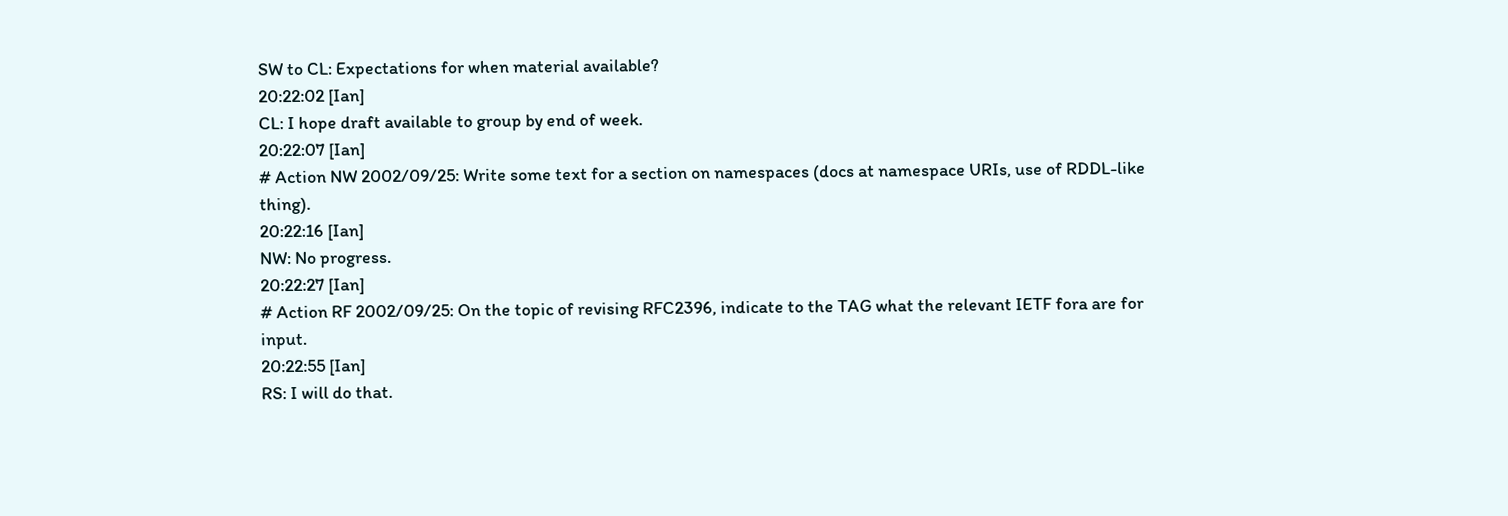SW to CL: Expectations for when material available?
20:22:02 [Ian]
CL: I hope draft available to group by end of week.
20:22:07 [Ian]
# Action NW 2002/09/25: Write some text for a section on namespaces (docs at namespace URIs, use of RDDL-like thing).
20:22:16 [Ian]
NW: No progress.
20:22:27 [Ian]
# Action RF 2002/09/25: On the topic of revising RFC2396, indicate to the TAG what the relevant IETF fora are for input.
20:22:55 [Ian]
RS: I will do that.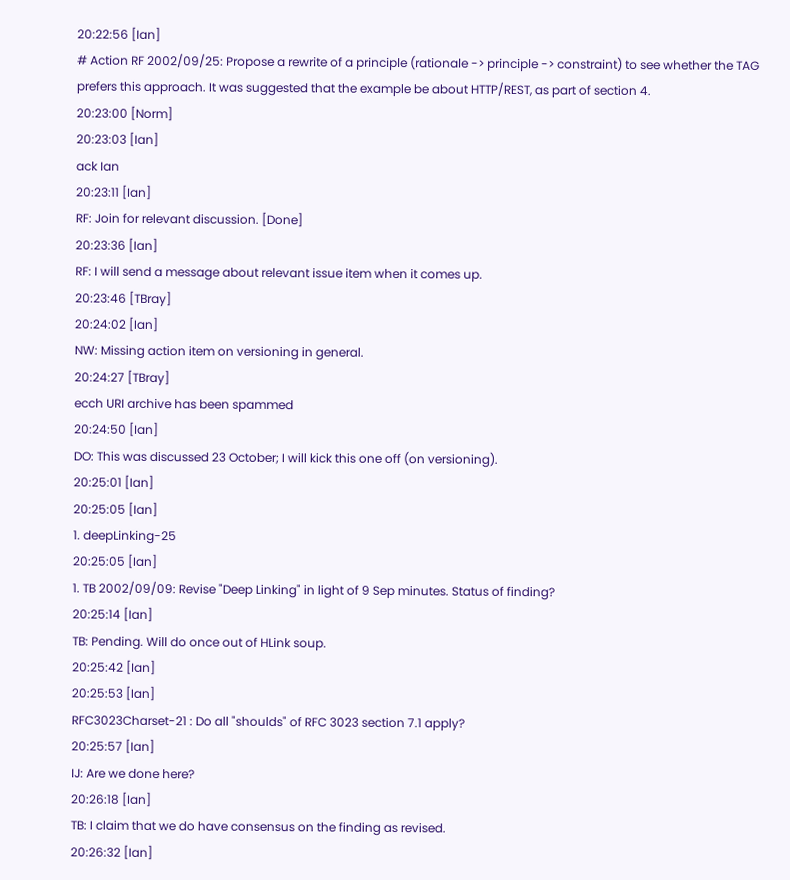20:22:56 [Ian]
# Action RF 2002/09/25: Propose a rewrite of a principle (rationale -> principle -> constraint) to see whether the TAG prefers this approach. It was suggested that the example be about HTTP/REST, as part of section 4.
20:23:00 [Norm]
20:23:03 [Ian]
ack Ian
20:23:11 [Ian]
RF: Join for relevant discussion. [Done]
20:23:36 [Ian]
RF: I will send a message about relevant issue item when it comes up.
20:23:46 [TBray]
20:24:02 [Ian]
NW: Missing action item on versioning in general.
20:24:27 [TBray]
ecch URI archive has been spammed
20:24:50 [Ian]
DO: This was discussed 23 October; I will kick this one off (on versioning).
20:25:01 [Ian]
20:25:05 [Ian]
1. deepLinking-25
20:25:05 [Ian]
1. TB 2002/09/09: Revise "Deep Linking" in light of 9 Sep minutes. Status of finding?
20:25:14 [Ian]
TB: Pending. Will do once out of HLink soup.
20:25:42 [Ian]
20:25:53 [Ian]
RFC3023Charset-21 : Do all "shoulds" of RFC 3023 section 7.1 apply?
20:25:57 [Ian]
IJ: Are we done here?
20:26:18 [Ian]
TB: I claim that we do have consensus on the finding as revised.
20:26:32 [Ian]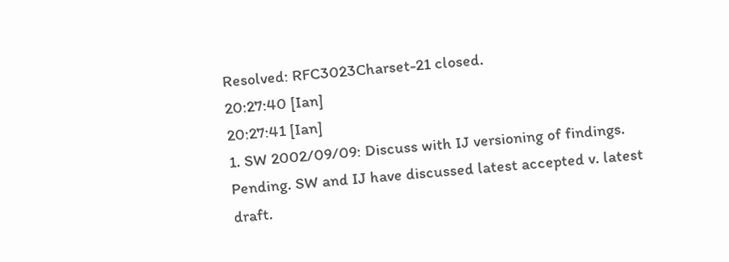Resolved: RFC3023Charset-21 closed.
20:27:40 [Ian]
20:27:41 [Ian]
1. SW 2002/09/09: Discuss with IJ versioning of findings. Pending. SW and IJ have discussed latest accepted v. latest draft.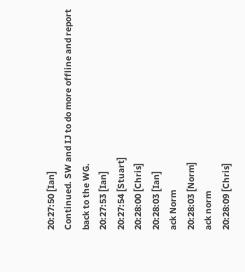20:27:50 [Ian]
Continued. SW and IJ to do more offline and report back to the WG.
20:27:53 [Ian]
20:27:54 [Stuart]
20:28:00 [Chris]
20:28:03 [Ian]
ack Norm
20:28:03 [Norm]
ack norm
20:28:09 [Chris]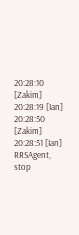20:28:10 [Zakim]
20:28:19 [Ian]
20:28:50 [Zakim]
20:28:51 [Ian]
RRSAgent, stop